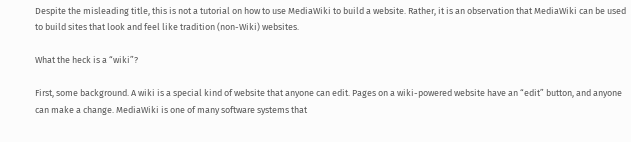Despite the misleading title, this is not a tutorial on how to use MediaWiki to build a website. Rather, it is an observation that MediaWiki can be used to build sites that look and feel like tradition (non-Wiki) websites.

What the heck is a “wiki”?

First, some background. A wiki is a special kind of website that anyone can edit. Pages on a wiki-powered website have an “edit” button, and anyone can make a change. MediaWiki is one of many software systems that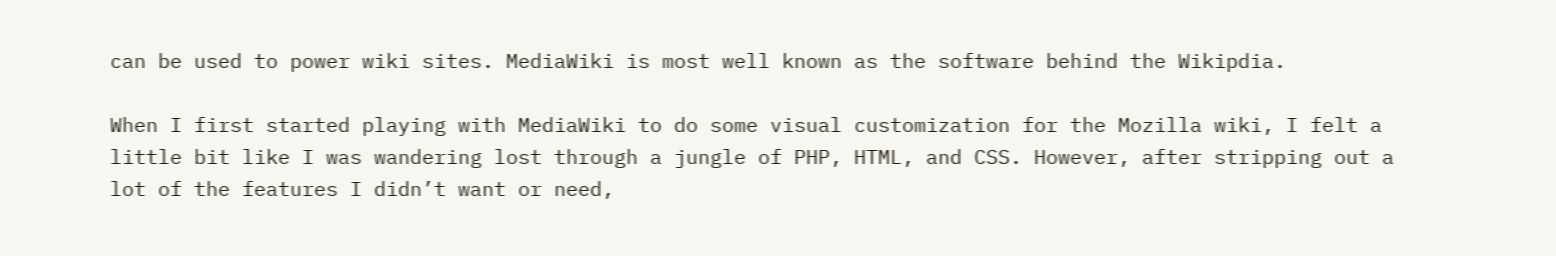can be used to power wiki sites. MediaWiki is most well known as the software behind the Wikipdia.

When I first started playing with MediaWiki to do some visual customization for the Mozilla wiki, I felt a little bit like I was wandering lost through a jungle of PHP, HTML, and CSS. However, after stripping out a lot of the features I didn’t want or need,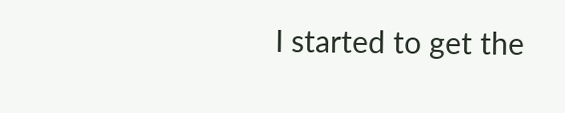I started to get the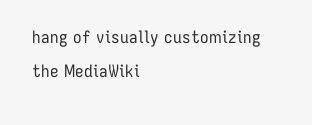hang of visually customizing the MediaWiki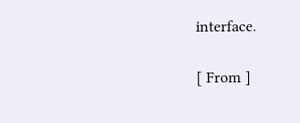interface.

[ From ]